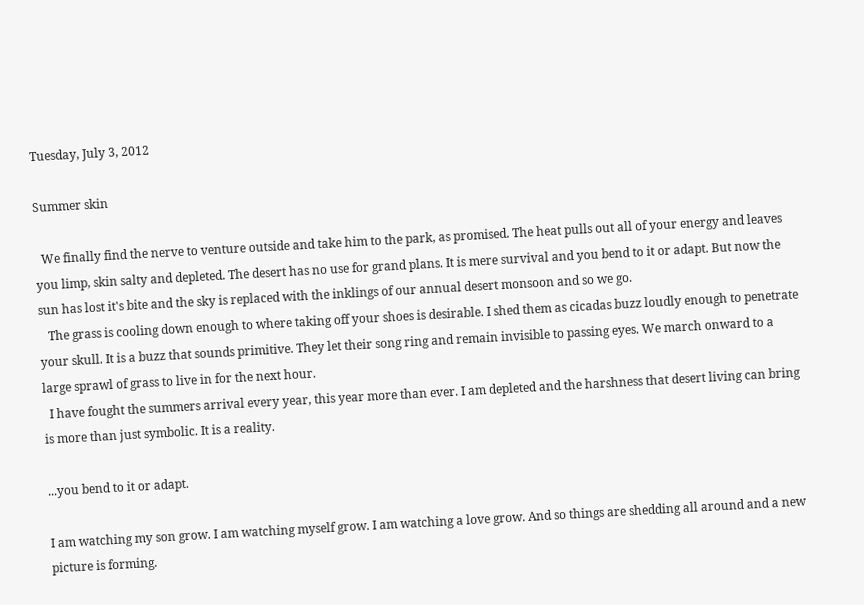Tuesday, July 3, 2012

Summer skin

  We finally find the nerve to venture outside and take him to the park, as promised. The heat pulls out all of your energy and leaves you limp, skin salty and depleted. The desert has no use for grand plans. It is mere survival and you bend to it or adapt. But now the sun has lost it's bite and the sky is replaced with the inklings of our annual desert monsoon and so we go.
   The grass is cooling down enough to where taking off your shoes is desirable. I shed them as cicadas buzz loudly enough to penetrate your skull. It is a buzz that sounds primitive. They let their song ring and remain invisible to passing eyes. We march onward to a large sprawl of grass to live in for the next hour.
  I have fought the summers arrival every year, this year more than ever. I am depleted and the harshness that desert living can bring is more than just symbolic. It is a reality.

...you bend to it or adapt.

I am watching my son grow. I am watching myself grow. I am watching a love grow. And so things are shedding all around and a new picture is forming.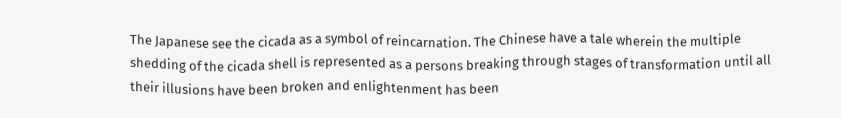The Japanese see the cicada as a symbol of reincarnation. The Chinese have a tale wherein the multiple shedding of the cicada shell is represented as a persons breaking through stages of transformation until all their illusions have been broken and enlightenment has been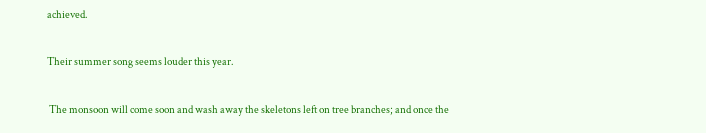achieved.

Their summer song seems louder this year.

 The monsoon will come soon and wash away the skeletons left on tree branches; and once the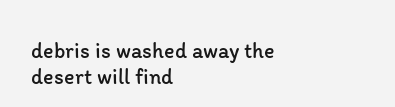debris is washed away the desert will find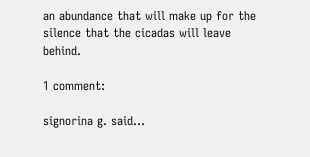an abundance that will make up for the silence that the cicadas will leave behind.

1 comment:

signorina g. said...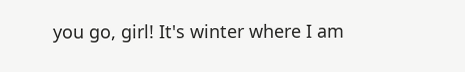you go, girl! It's winter where I am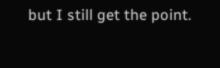but I still get the point.